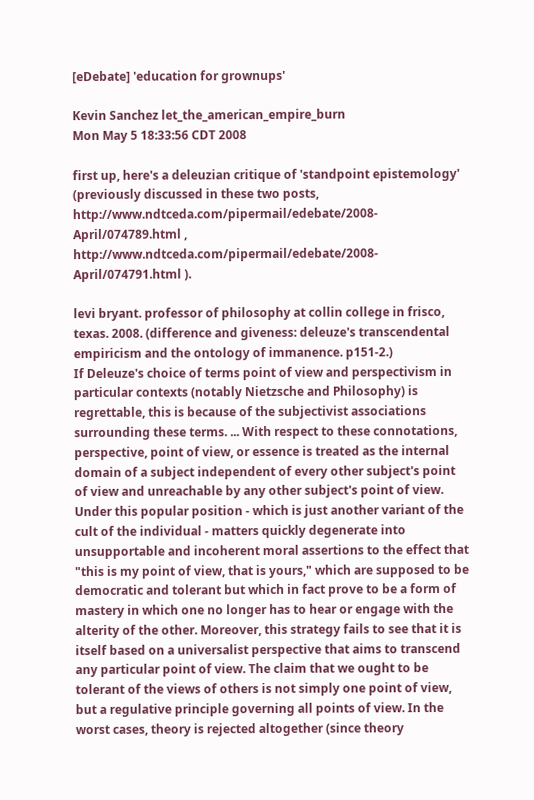[eDebate] 'education for grownups'

Kevin Sanchez let_the_american_empire_burn
Mon May 5 18:33:56 CDT 2008

first up, here's a deleuzian critique of 'standpoint epistemology'
(previously discussed in these two posts,
http://www.ndtceda.com/pipermail/edebate/2008-April/074789.html , http://www.ndtceda.com/pipermail/edebate/2008-April/074791.html ).

levi bryant. professor of philosophy at collin college in frisco, texas. 2008. (difference and giveness: deleuze's transcendental empiricism and the ontology of immanence. p151-2.)
If Deleuze's choice of terms point of view and perspectivism in particular contexts (notably Nietzsche and Philosophy) is regrettable, this is because of the subjectivist associations surrounding these terms. ... With respect to these connotations, perspective, point of view, or essence is treated as the internal domain of a subject independent of every other subject's point of view and unreachable by any other subject's point of view. Under this popular position - which is just another variant of the cult of the individual - matters quickly degenerate into unsupportable and incoherent moral assertions to the effect that "this is my point of view, that is yours," which are supposed to be democratic and tolerant but which in fact prove to be a form of mastery in which one no longer has to hear or engage with the alterity of the other. Moreover, this strategy fails to see that it is itself based on a universalist perspective that aims to transcend any particular point of view. The claim that we ought to be tolerant of the views of others is not simply one point of view, but a regulative principle governing all points of view. In the worst cases, theory is rejected altogether (since theory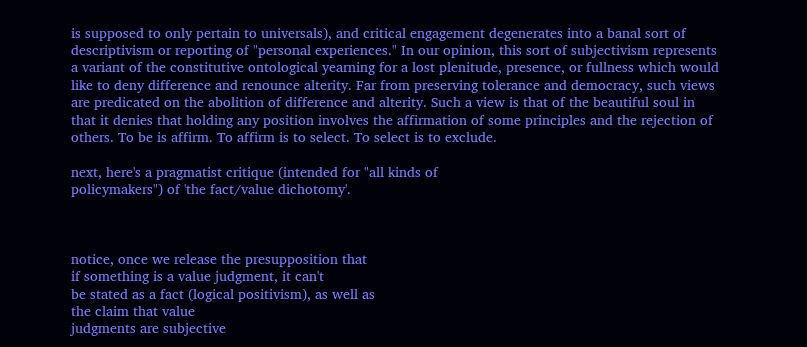is supposed to only pertain to universals), and critical engagement degenerates into a banal sort of descriptivism or reporting of "personal experiences." In our opinion, this sort of subjectivism represents a variant of the constitutive ontological yearning for a lost plenitude, presence, or fullness which would like to deny difference and renounce alterity. Far from preserving tolerance and democracy, such views are predicated on the abolition of difference and alterity. Such a view is that of the beautiful soul in that it denies that holding any position involves the affirmation of some principles and the rejection of others. To be is affirm. To affirm is to select. To select is to exclude.

next, here's a pragmatist critique (intended for "all kinds of
policymakers") of 'the fact/value dichotomy'.



notice, once we release the presupposition that
if something is a value judgment, it can't
be stated as a fact (logical positivism), as well as
the claim that value
judgments are subjective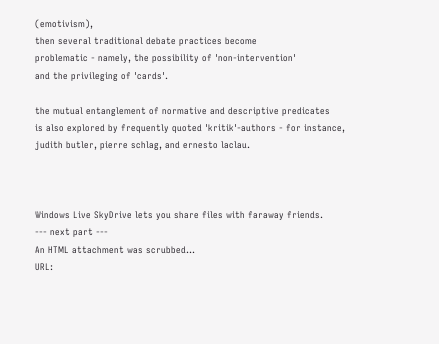(emotivism),
then several traditional debate practices become
problematic - namely, the possibility of 'non-intervention'
and the privileging of 'cards'.

the mutual entanglement of normative and descriptive predicates
is also explored by frequently quoted 'kritik'-authors - for instance,
judith butler, pierre schlag, and ernesto laclau.



Windows Live SkyDrive lets you share files with faraway friends.
--- next part ---
An HTML attachment was scrubbed...
URL: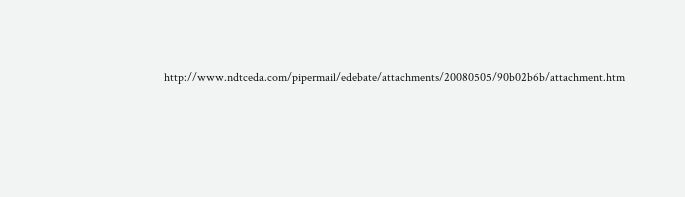http://www.ndtceda.com/pipermail/edebate/attachments/20080505/90b02b6b/attachment.htm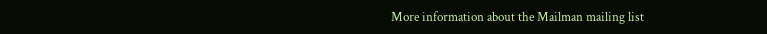More information about the Mailman mailing list